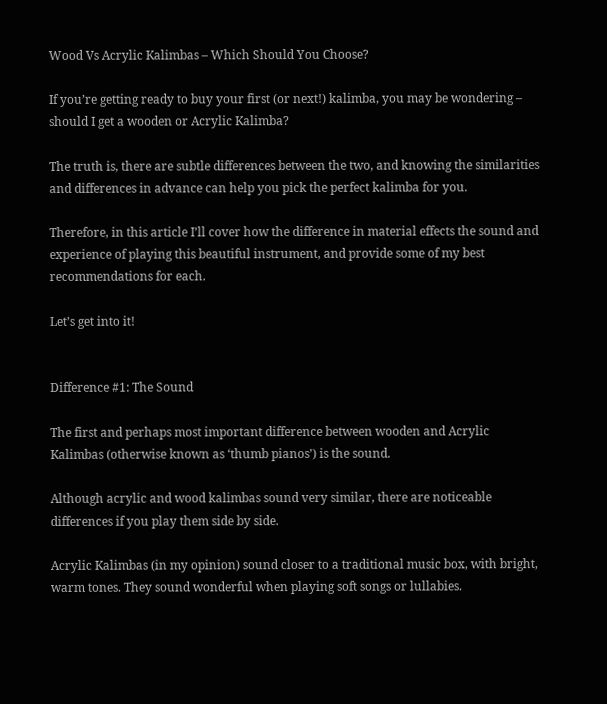Wood Vs Acrylic Kalimbas – Which Should You Choose?

If you’re getting ready to buy your first (or next!) kalimba, you may be wondering – should I get a wooden or Acrylic Kalimba?

The truth is, there are subtle differences between the two, and knowing the similarities and differences in advance can help you pick the perfect kalimba for you.

Therefore, in this article I’ll cover how the difference in material effects the sound and experience of playing this beautiful instrument, and provide some of my best recommendations for each.

Let’s get into it!


Difference #1: The Sound

The first and perhaps most important difference between wooden and Acrylic Kalimbas (otherwise known as ‘thumb pianos’) is the sound.

Although acrylic and wood kalimbas sound very similar, there are noticeable differences if you play them side by side.

Acrylic Kalimbas (in my opinion) sound closer to a traditional music box, with bright, warm tones. They sound wonderful when playing soft songs or lullabies.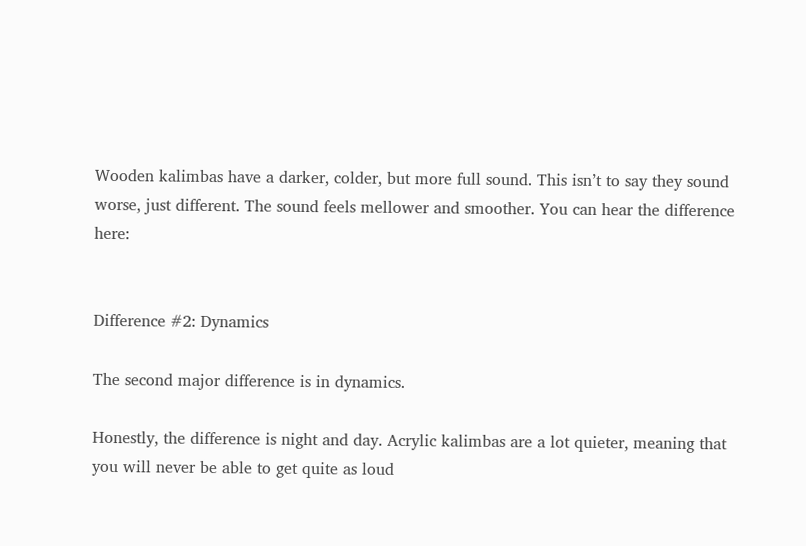Wooden kalimbas have a darker, colder, but more full sound. This isn’t to say they sound worse, just different. The sound feels mellower and smoother. You can hear the difference here:


Difference #2: Dynamics

The second major difference is in dynamics.

Honestly, the difference is night and day. Acrylic kalimbas are a lot quieter, meaning that you will never be able to get quite as loud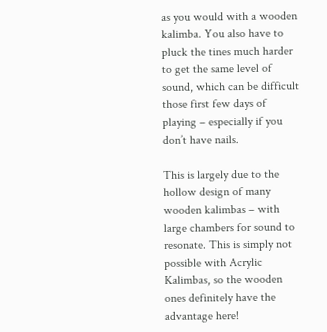as you would with a wooden kalimba. You also have to pluck the tines much harder to get the same level of sound, which can be difficult those first few days of playing – especially if you don’t have nails.

This is largely due to the hollow design of many wooden kalimbas – with large chambers for sound to resonate. This is simply not possible with Acrylic Kalimbas, so the wooden ones definitely have the advantage here!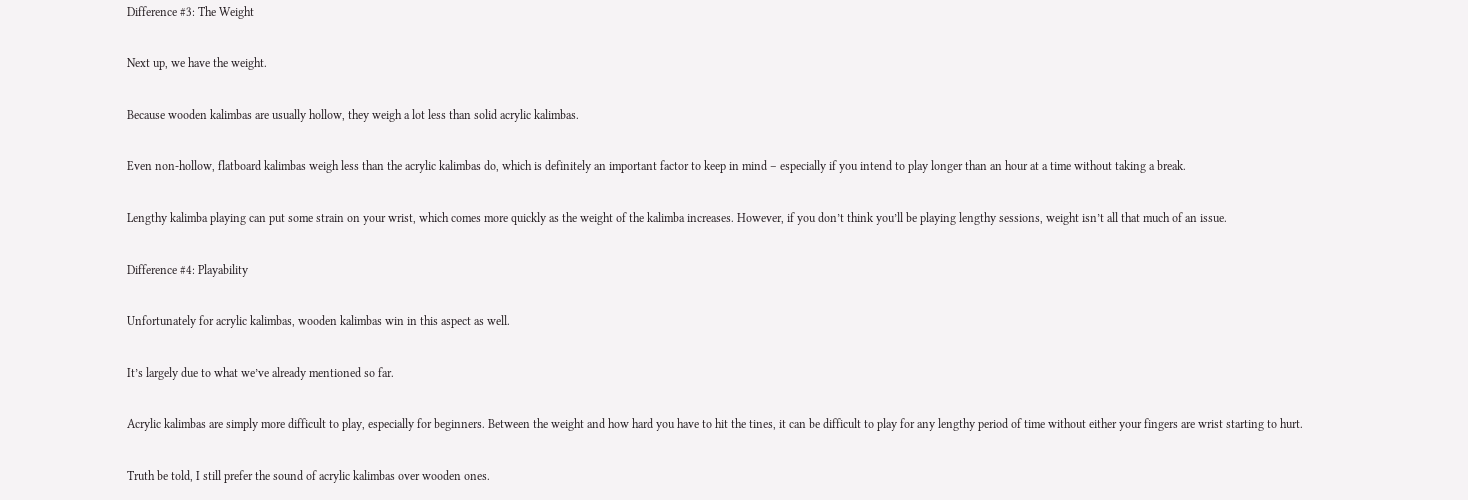Difference #3: The Weight

Next up, we have the weight.

Because wooden kalimbas are usually hollow, they weigh a lot less than solid acrylic kalimbas.

Even non-hollow, flatboard kalimbas weigh less than the acrylic kalimbas do, which is definitely an important factor to keep in mind – especially if you intend to play longer than an hour at a time without taking a break.

Lengthy kalimba playing can put some strain on your wrist, which comes more quickly as the weight of the kalimba increases. However, if you don’t think you’ll be playing lengthy sessions, weight isn’t all that much of an issue.

Difference #4: Playability

Unfortunately for acrylic kalimbas, wooden kalimbas win in this aspect as well.

It’s largely due to what we’ve already mentioned so far.

Acrylic kalimbas are simply more difficult to play, especially for beginners. Between the weight and how hard you have to hit the tines, it can be difficult to play for any lengthy period of time without either your fingers are wrist starting to hurt.

Truth be told, I still prefer the sound of acrylic kalimbas over wooden ones.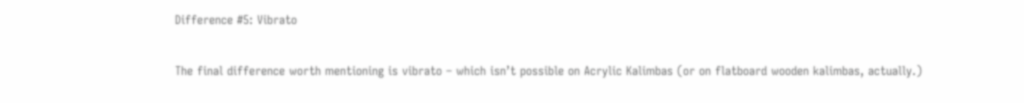Difference #5: Vibrato

The final difference worth mentioning is vibrato – which isn’t possible on Acrylic Kalimbas (or on flatboard wooden kalimbas, actually.)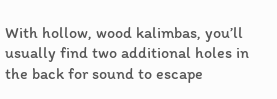With hollow, wood kalimbas, you’ll usually find two additional holes in the back for sound to escape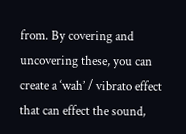from. By covering and uncovering these, you can create a ‘wah’ / vibrato effect that can effect the sound,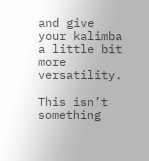and give your kalimba a little bit more versatility.

This isn’t something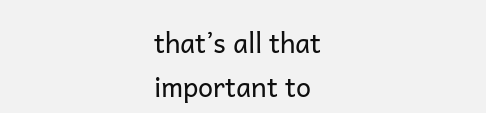that’s all that important to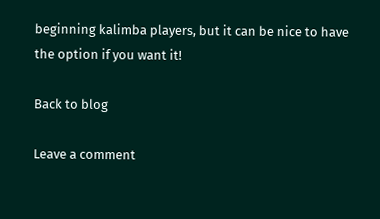beginning kalimba players, but it can be nice to have the option if you want it!

Back to blog

Leave a comment